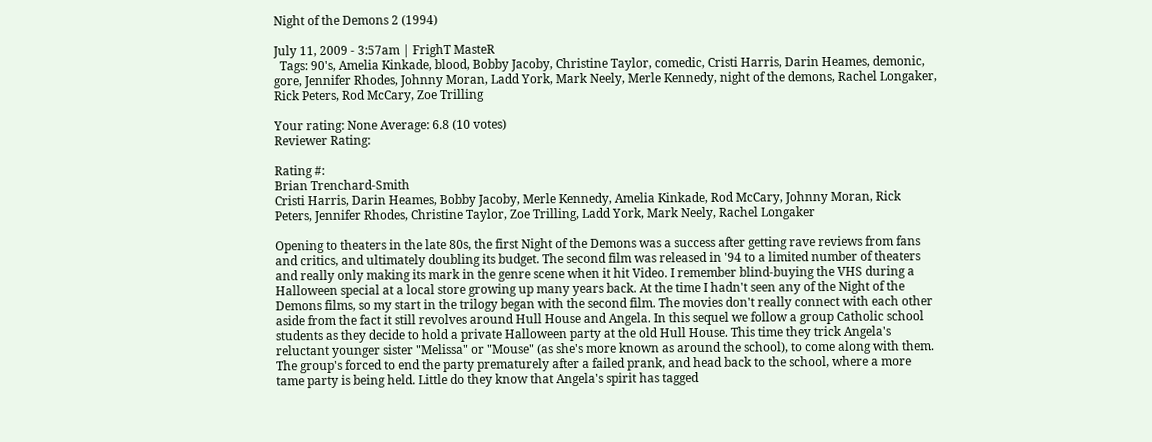Night of the Demons 2 (1994)

July 11, 2009 - 3:57am | FrighT MasteR
  Tags: 90's, Amelia Kinkade, blood, Bobby Jacoby, Christine Taylor, comedic, Cristi Harris, Darin Heames, demonic, gore, Jennifer Rhodes, Johnny Moran, Ladd York, Mark Neely, Merle Kennedy, night of the demons, Rachel Longaker, Rick Peters, Rod McCary, Zoe Trilling

Your rating: None Average: 6.8 (10 votes)
Reviewer Rating:

Rating #:
Brian Trenchard-Smith
Cristi Harris, Darin Heames, Bobby Jacoby, Merle Kennedy, Amelia Kinkade, Rod McCary, Johnny Moran, Rick Peters, Jennifer Rhodes, Christine Taylor, Zoe Trilling, Ladd York, Mark Neely, Rachel Longaker

Opening to theaters in the late 80s, the first Night of the Demons was a success after getting rave reviews from fans and critics, and ultimately doubling its budget. The second film was released in '94 to a limited number of theaters and really only making its mark in the genre scene when it hit Video. I remember blind-buying the VHS during a Halloween special at a local store growing up many years back. At the time I hadn't seen any of the Night of the Demons films, so my start in the trilogy began with the second film. The movies don't really connect with each other aside from the fact it still revolves around Hull House and Angela. In this sequel we follow a group Catholic school students as they decide to hold a private Halloween party at the old Hull House. This time they trick Angela's reluctant younger sister "Melissa" or "Mouse" (as she's more known as around the school), to come along with them. The group's forced to end the party prematurely after a failed prank, and head back to the school, where a more tame party is being held. Little do they know that Angela's spirit has tagged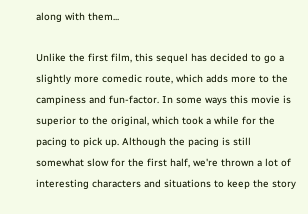along with them...

Unlike the first film, this sequel has decided to go a slightly more comedic route, which adds more to the campiness and fun-factor. In some ways this movie is superior to the original, which took a while for the pacing to pick up. Although the pacing is still somewhat slow for the first half, we're thrown a lot of interesting characters and situations to keep the story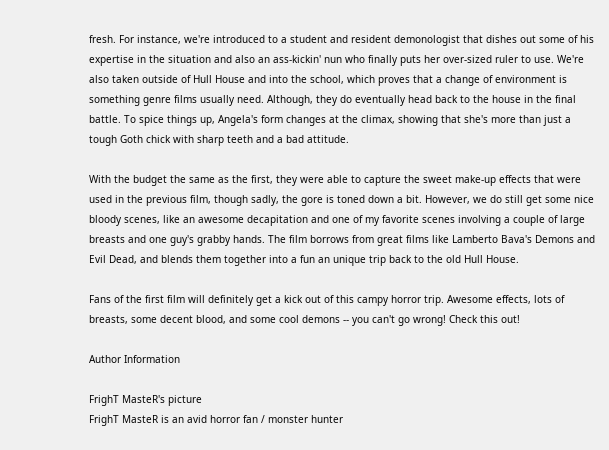fresh. For instance, we're introduced to a student and resident demonologist that dishes out some of his expertise in the situation and also an ass-kickin' nun who finally puts her over-sized ruler to use. We're also taken outside of Hull House and into the school, which proves that a change of environment is something genre films usually need. Although, they do eventually head back to the house in the final battle. To spice things up, Angela's form changes at the climax, showing that she's more than just a tough Goth chick with sharp teeth and a bad attitude.

With the budget the same as the first, they were able to capture the sweet make-up effects that were used in the previous film, though sadly, the gore is toned down a bit. However, we do still get some nice bloody scenes, like an awesome decapitation and one of my favorite scenes involving a couple of large breasts and one guy's grabby hands. The film borrows from great films like Lamberto Bava's Demons and Evil Dead, and blends them together into a fun an unique trip back to the old Hull House.

Fans of the first film will definitely get a kick out of this campy horror trip. Awesome effects, lots of breasts, some decent blood, and some cool demons -- you can't go wrong! Check this out!

Author Information

FrighT MasteR's picture
FrighT MasteR is an avid horror fan / monster hunter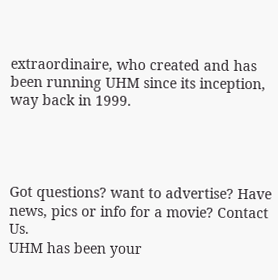extraordinaire, who created and has been running UHM since its inception, way back in 1999.




Got questions? want to advertise? Have news, pics or info for a movie? Contact Us.
UHM has been your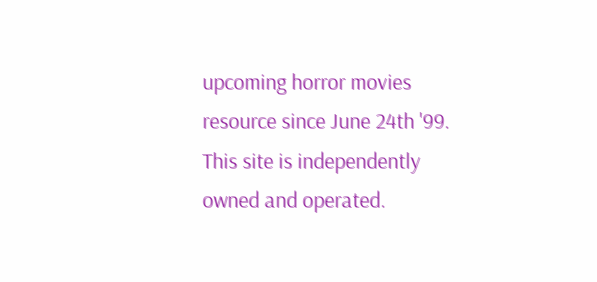upcoming horror movies resource since June 24th '99.
This site is independently owned and operated.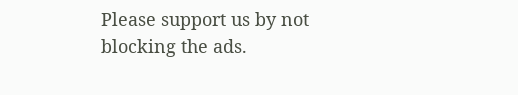Please support us by not blocking the ads.